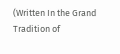(Written In the Grand Tradition of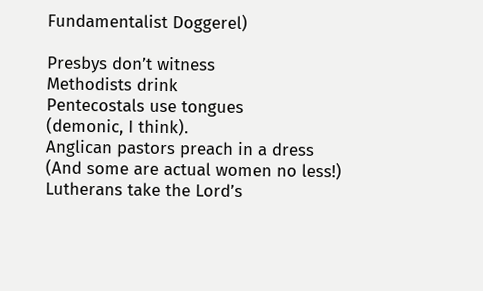Fundamentalist Doggerel)

Presbys don’t witness
Methodists drink
Pentecostals use tongues
(demonic, I think).
Anglican pastors preach in a dress
(And some are actual women no less!)
Lutherans take the Lord’s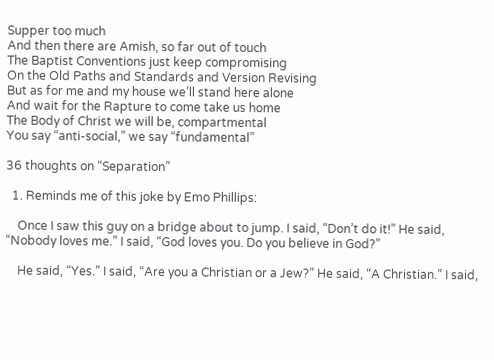Supper too much
And then there are Amish, so far out of touch
The Baptist Conventions just keep compromising
On the Old Paths and Standards and Version Revising
But as for me and my house we’ll stand here alone
And wait for the Rapture to come take us home
The Body of Christ we will be, compartmental
You say “anti-social,” we say “fundamental”

36 thoughts on “Separation”

  1. Reminds me of this joke by Emo Phillips:

    Once I saw this guy on a bridge about to jump. I said, “Don’t do it!” He said, “Nobody loves me.” I said, “God loves you. Do you believe in God?”

    He said, “Yes.” I said, “Are you a Christian or a Jew?” He said, “A Christian.” I said,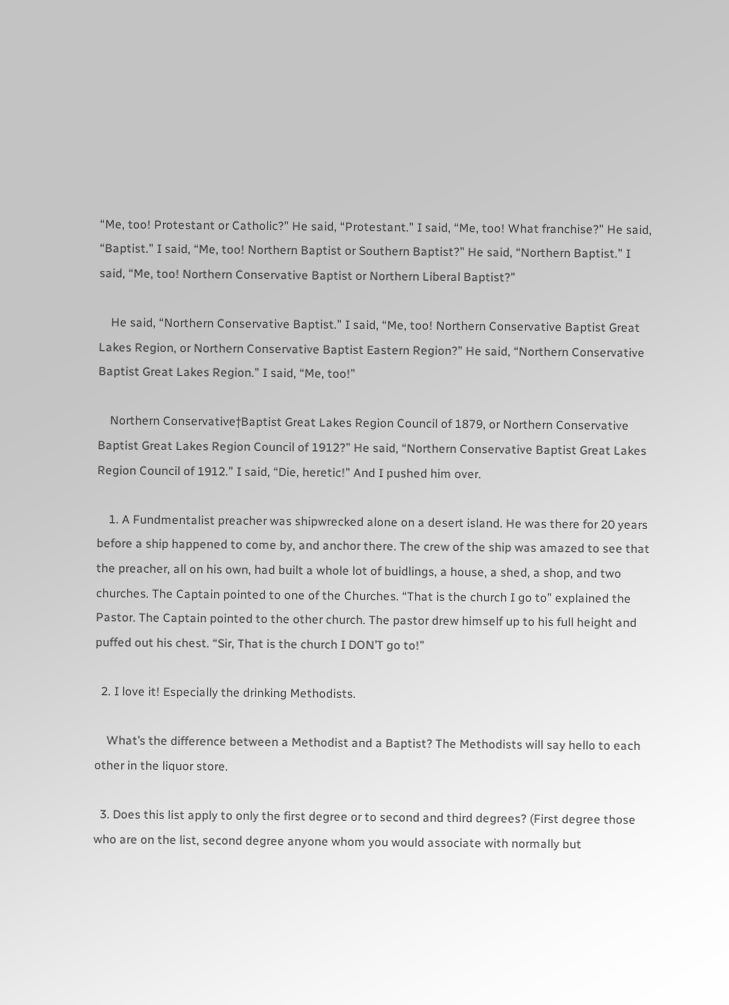“Me, too! Protestant or Catholic?” He said, “Protestant.” I said, “Me, too! What franchise?” He said, “Baptist.” I said, “Me, too! Northern Baptist or Southern Baptist?” He said, “Northern Baptist.” I said, “Me, too! Northern Conservative Baptist or Northern Liberal Baptist?”

    He said, “Northern Conservative Baptist.” I said, “Me, too! Northern Conservative Baptist Great Lakes Region, or Northern Conservative Baptist Eastern Region?” He said, “Northern Conservative Baptist Great Lakes Region.” I said, “Me, too!”

    Northern Conservative†Baptist Great Lakes Region Council of 1879, or Northern Conservative Baptist Great Lakes Region Council of 1912?” He said, “Northern Conservative Baptist Great Lakes Region Council of 1912.” I said, “Die, heretic!” And I pushed him over.

    1. A Fundmentalist preacher was shipwrecked alone on a desert island. He was there for 20 years before a ship happened to come by, and anchor there. The crew of the ship was amazed to see that the preacher, all on his own, had built a whole lot of buidlings, a house, a shed, a shop, and two churches. The Captain pointed to one of the Churches. “That is the church I go to” explained the Pastor. The Captain pointed to the other church. The pastor drew himself up to his full height and puffed out his chest. “Sir, That is the church I DON’T go to!”

  2. I love it! Especially the drinking Methodists.

    What’s the difference between a Methodist and a Baptist? The Methodists will say hello to each other in the liquor store.

  3. Does this list apply to only the first degree or to second and third degrees? (First degree those who are on the list, second degree anyone whom you would associate with normally but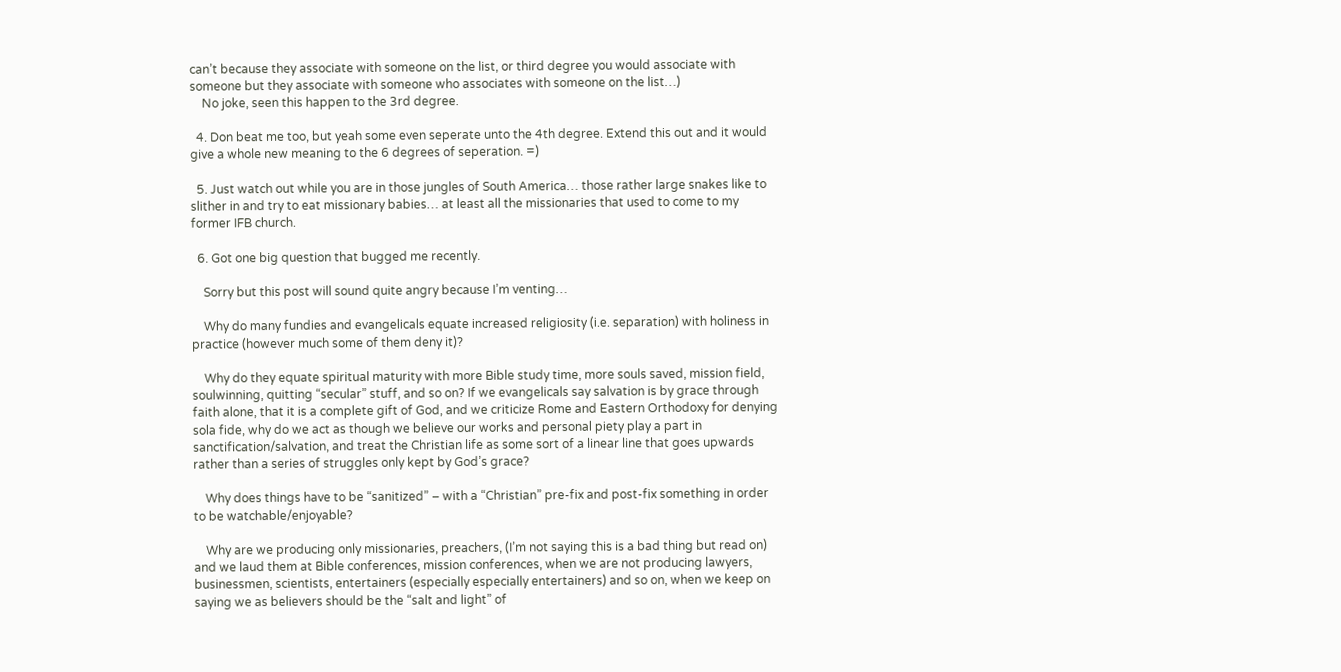can’t because they associate with someone on the list, or third degree you would associate with someone but they associate with someone who associates with someone on the list…)
    No joke, seen this happen to the 3rd degree.

  4. Don beat me too, but yeah some even seperate unto the 4th degree. Extend this out and it would give a whole new meaning to the 6 degrees of seperation. =)

  5. Just watch out while you are in those jungles of South America… those rather large snakes like to slither in and try to eat missionary babies… at least all the missionaries that used to come to my former IFB church.

  6. Got one big question that bugged me recently.

    Sorry but this post will sound quite angry because I’m venting…

    Why do many fundies and evangelicals equate increased religiosity (i.e. separation) with holiness in practice (however much some of them deny it)?

    Why do they equate spiritual maturity with more Bible study time, more souls saved, mission field, soulwinning, quitting “secular” stuff, and so on? If we evangelicals say salvation is by grace through faith alone, that it is a complete gift of God, and we criticize Rome and Eastern Orthodoxy for denying sola fide, why do we act as though we believe our works and personal piety play a part in sanctification/salvation, and treat the Christian life as some sort of a linear line that goes upwards rather than a series of struggles only kept by God’s grace?

    Why does things have to be “sanitized” – with a “Christian” pre-fix and post-fix something in order to be watchable/enjoyable?

    Why are we producing only missionaries, preachers, (I’m not saying this is a bad thing but read on) and we laud them at Bible conferences, mission conferences, when we are not producing lawyers, businessmen, scientists, entertainers (especially especially entertainers) and so on, when we keep on saying we as believers should be the “salt and light” of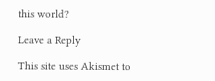this world?

Leave a Reply

This site uses Akismet to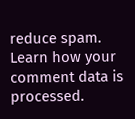reduce spam. Learn how your comment data is processed.